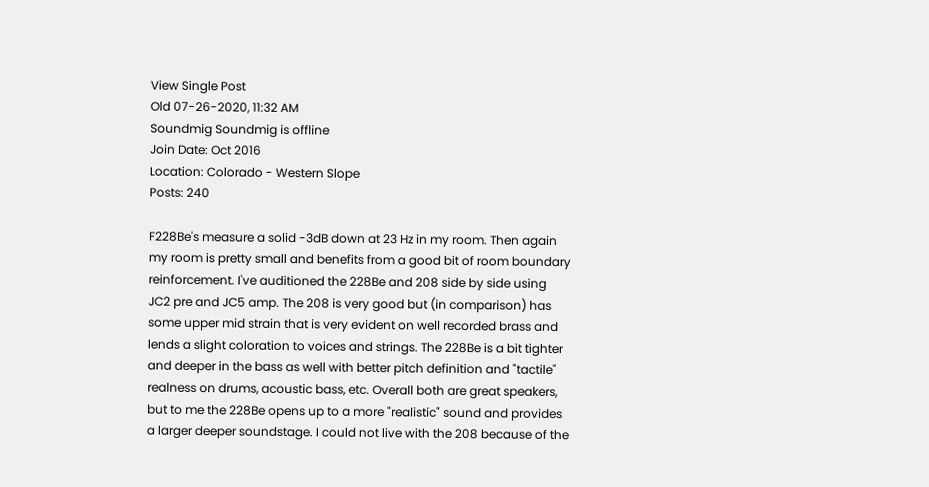View Single Post
Old 07-26-2020, 11:32 AM
Soundmig Soundmig is offline
Join Date: Oct 2016
Location: Colorado - Western Slope
Posts: 240

F228Be's measure a solid -3dB down at 23 Hz in my room. Then again my room is pretty small and benefits from a good bit of room boundary reinforcement. I've auditioned the 228Be and 208 side by side using JC2 pre and JC5 amp. The 208 is very good but (in comparison) has some upper mid strain that is very evident on well recorded brass and lends a slight coloration to voices and strings. The 228Be is a bit tighter and deeper in the bass as well with better pitch definition and "tactile" realness on drums, acoustic bass, etc. Overall both are great speakers, but to me the 228Be opens up to a more "realistic" sound and provides a larger deeper soundstage. I could not live with the 208 because of the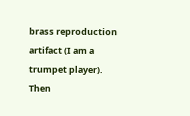brass reproduction artifact (I am a trumpet player). Then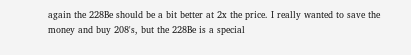again the 228Be should be a bit better at 2x the price. I really wanted to save the money and buy 208's, but the 228Be is a special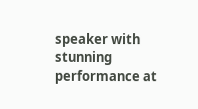speaker with stunning performance at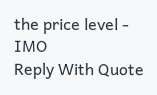the price level - IMO
Reply With Quote